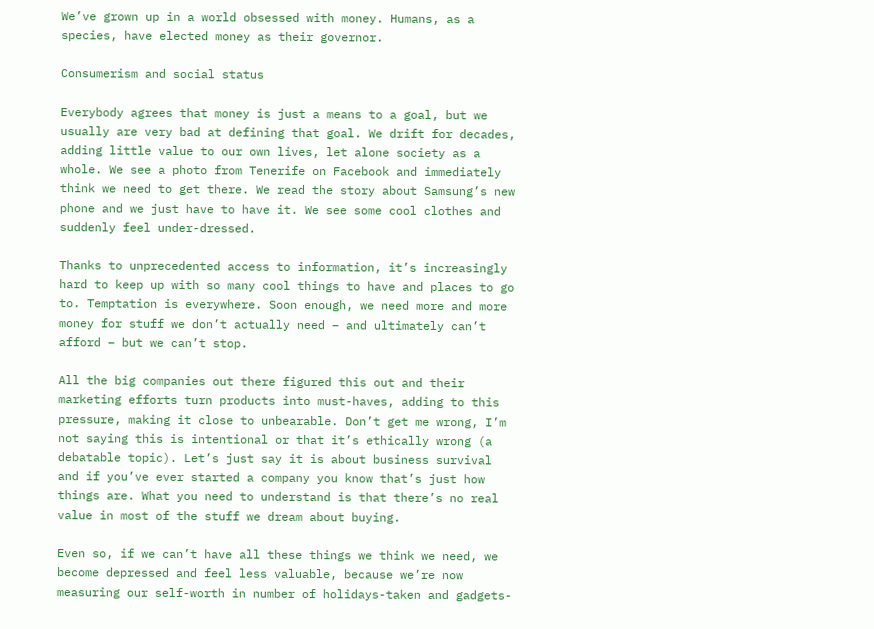We’ve grown up in a world obsessed with money. Humans, as a species, have elected money as their governor.

Consumerism and social status

Everybody agrees that money is just a means to a goal, but we usually are very bad at defining that goal. We drift for decades, adding little value to our own lives, let alone society as a whole. We see a photo from Tenerife on Facebook and immediately think we need to get there. We read the story about Samsung’s new phone and we just have to have it. We see some cool clothes and suddenly feel under-dressed.

Thanks to unprecedented access to information, it’s increasingly hard to keep up with so many cool things to have and places to go to. Temptation is everywhere. Soon enough, we need more and more money for stuff we don’t actually need – and ultimately can’t afford – but we can’t stop.

All the big companies out there figured this out and their marketing efforts turn products into must-haves, adding to this pressure, making it close to unbearable. Don’t get me wrong, I’m not saying this is intentional or that it’s ethically wrong (a debatable topic). Let’s just say it is about business survival and if you’ve ever started a company you know that’s just how things are. What you need to understand is that there’s no real value in most of the stuff we dream about buying.

Even so, if we can’t have all these things we think we need, we become depressed and feel less valuable, because we’re now measuring our self-worth in number of holidays-taken and gadgets-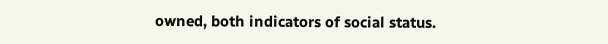owned, both indicators of social status.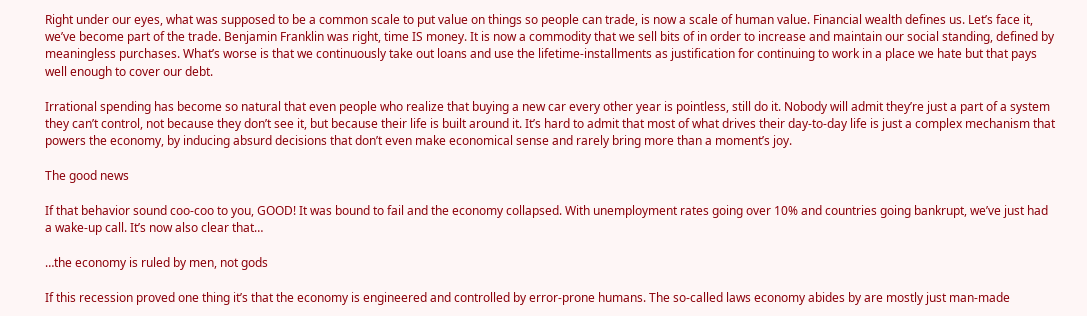Right under our eyes, what was supposed to be a common scale to put value on things so people can trade, is now a scale of human value. Financial wealth defines us. Let’s face it, we’ve become part of the trade. Benjamin Franklin was right, time IS money. It is now a commodity that we sell bits of in order to increase and maintain our social standing, defined by meaningless purchases. What’s worse is that we continuously take out loans and use the lifetime-installments as justification for continuing to work in a place we hate but that pays well enough to cover our debt.

Irrational spending has become so natural that even people who realize that buying a new car every other year is pointless, still do it. Nobody will admit they’re just a part of a system they can’t control, not because they don’t see it, but because their life is built around it. It’s hard to admit that most of what drives their day-to-day life is just a complex mechanism that powers the economy, by inducing absurd decisions that don’t even make economical sense and rarely bring more than a moment’s joy.

The good news

If that behavior sound coo-coo to you, GOOD! It was bound to fail and the economy collapsed. With unemployment rates going over 10% and countries going bankrupt, we’ve just had a wake-up call. It’s now also clear that…

…the economy is ruled by men, not gods

If this recession proved one thing it’s that the economy is engineered and controlled by error-prone humans. The so-called laws economy abides by are mostly just man-made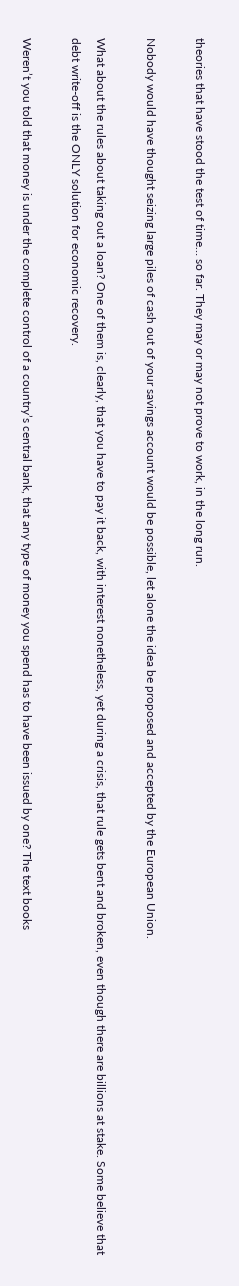theories that have stood the test of time… so far. They may or may not prove to work, in the long run.

Nobody would have thought seizing large piles of cash out of your savings account would be possible, let alone the idea be proposed and accepted by the European Union.

What about the rules about taking out a loan? One of them is, clearly, that you have to pay it back, with interest nonetheless, yet during a crisis, that rule gets bent and broken, even though there are billions at stake. Some believe that debt write-off is the ONLY solution for economic recovery.

Weren’t you told that money is under the complete control of a country’s central bank, that any type of money you spend has to have been issued by one? The text books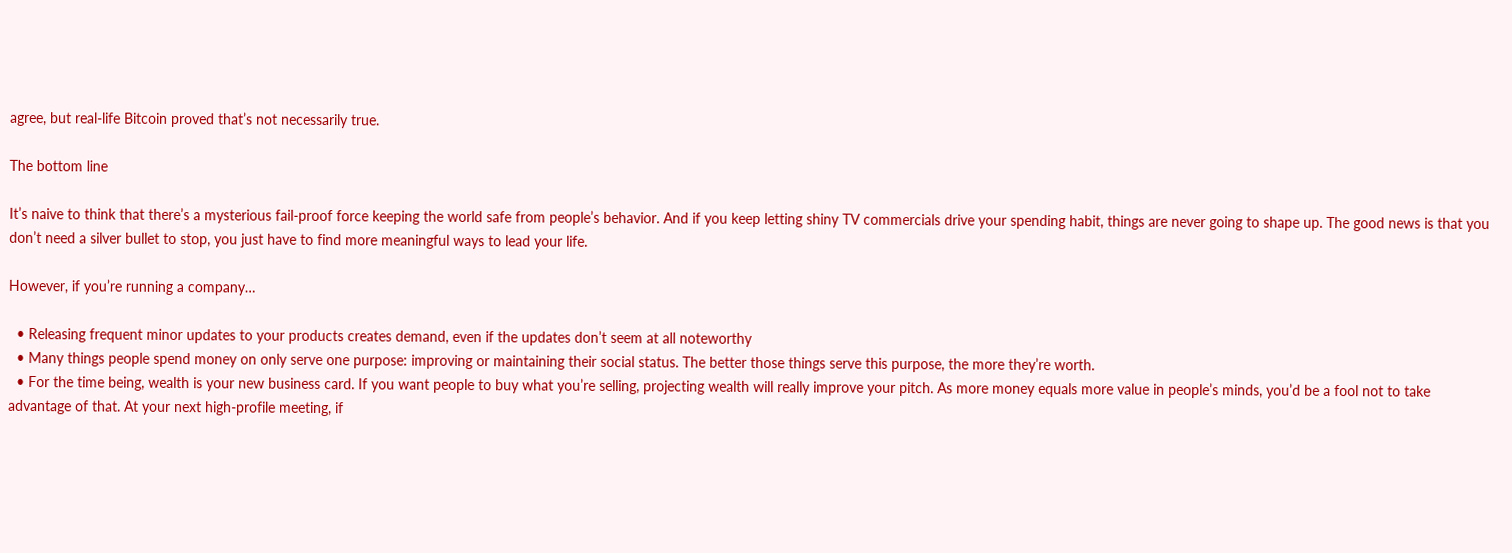agree, but real-life Bitcoin proved that’s not necessarily true.

The bottom line

It’s naive to think that there’s a mysterious fail-proof force keeping the world safe from people’s behavior. And if you keep letting shiny TV commercials drive your spending habit, things are never going to shape up. The good news is that you don’t need a silver bullet to stop, you just have to find more meaningful ways to lead your life.

However, if you’re running a company…

  • Releasing frequent minor updates to your products creates demand, even if the updates don’t seem at all noteworthy
  • Many things people spend money on only serve one purpose: improving or maintaining their social status. The better those things serve this purpose, the more they’re worth.
  • For the time being, wealth is your new business card. If you want people to buy what you’re selling, projecting wealth will really improve your pitch. As more money equals more value in people’s minds, you’d be a fool not to take advantage of that. At your next high-profile meeting, if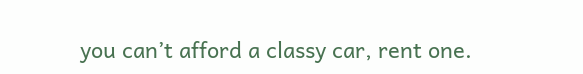you can’t afford a classy car, rent one.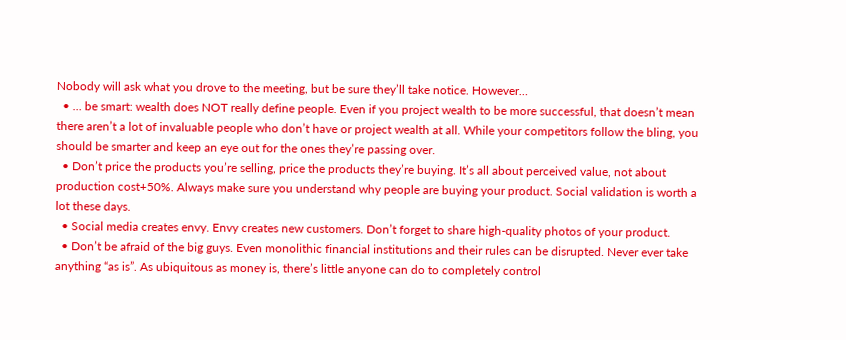Nobody will ask what you drove to the meeting, but be sure they’ll take notice. However…
  • … be smart: wealth does NOT really define people. Even if you project wealth to be more successful, that doesn’t mean there aren’t a lot of invaluable people who don’t have or project wealth at all. While your competitors follow the bling, you should be smarter and keep an eye out for the ones they’re passing over.
  • Don’t price the products you’re selling, price the products they’re buying. It’s all about perceived value, not about production cost+50%. Always make sure you understand why people are buying your product. Social validation is worth a lot these days.
  • Social media creates envy. Envy creates new customers. Don’t forget to share high-quality photos of your product.
  • Don’t be afraid of the big guys. Even monolithic financial institutions and their rules can be disrupted. Never ever take anything “as is”. As ubiquitous as money is, there’s little anyone can do to completely control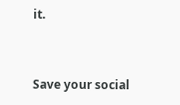it.


Save your social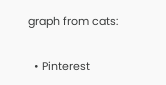graph from cats:

  • Pinterest